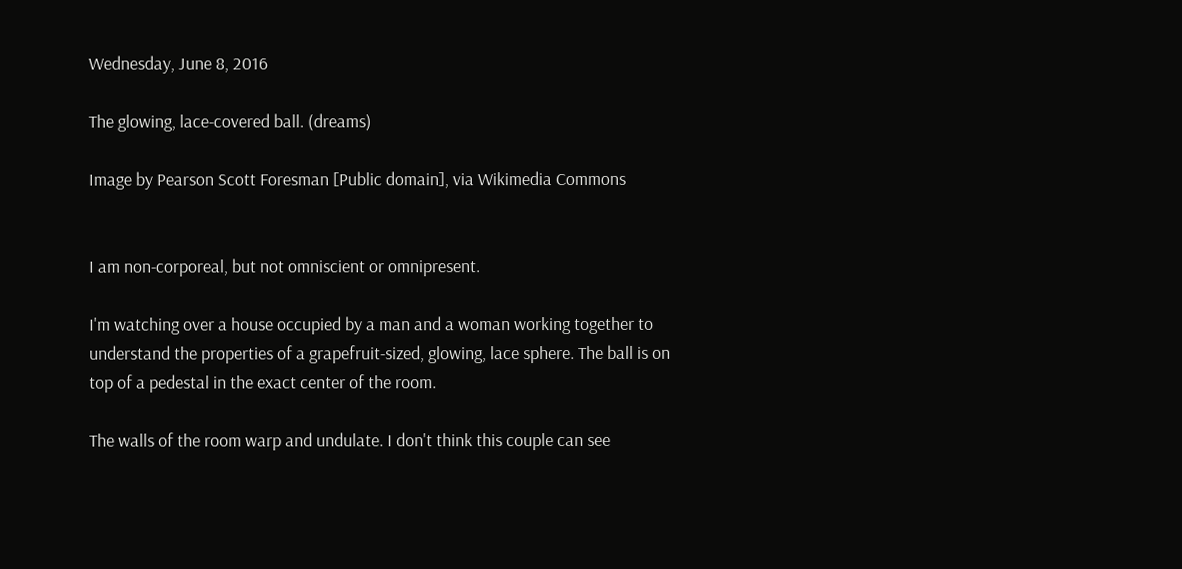Wednesday, June 8, 2016

The glowing, lace-covered ball. (dreams)

Image by Pearson Scott Foresman [Public domain], via Wikimedia Commons


I am non-corporeal, but not omniscient or omnipresent.

I'm watching over a house occupied by a man and a woman working together to understand the properties of a grapefruit-sized, glowing, lace sphere. The ball is on top of a pedestal in the exact center of the room.

The walls of the room warp and undulate. I don't think this couple can see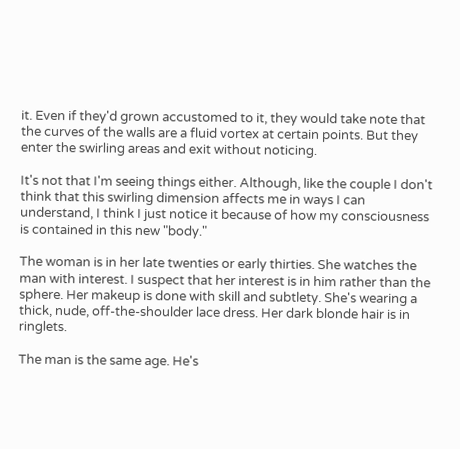it. Even if they'd grown accustomed to it, they would take note that the curves of the walls are a fluid vortex at certain points. But they enter the swirling areas and exit without noticing.

It's not that I'm seeing things either. Although, like the couple I don't think that this swirling dimension affects me in ways I can understand, I think I just notice it because of how my consciousness is contained in this new "body."

The woman is in her late twenties or early thirties. She watches the man with interest. I suspect that her interest is in him rather than the sphere. Her makeup is done with skill and subtlety. She's wearing a thick, nude, off-the-shoulder lace dress. Her dark blonde hair is in ringlets.

The man is the same age. He's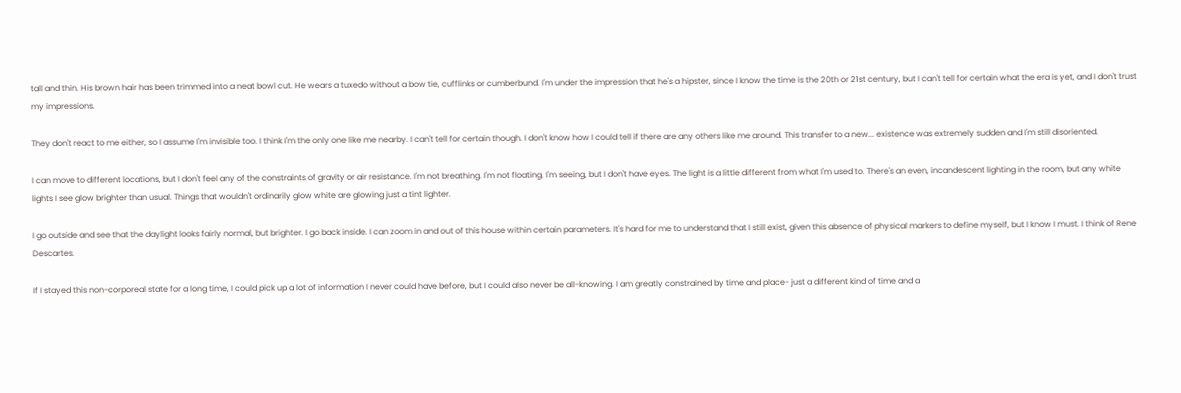tall and thin. His brown hair has been trimmed into a neat bowl cut. He wears a tuxedo without a bow tie, cufflinks or cumberbund. I'm under the impression that he's a hipster, since I know the time is the 20th or 21st century, but I can't tell for certain what the era is yet, and I don't trust my impressions.

They don't react to me either, so I assume I'm invisible too. I think I'm the only one like me nearby. I can't tell for certain though. I don't know how I could tell if there are any others like me around. This transfer to a new... existence was extremely sudden and I'm still disoriented.

I can move to different locations, but I don't feel any of the constraints of gravity or air resistance. I'm not breathing. I'm not floating. I'm seeing, but I don't have eyes. The light is a little different from what I'm used to. There's an even, incandescent lighting in the room, but any white lights I see glow brighter than usual. Things that wouldn't ordinarily glow white are glowing just a tint lighter.

I go outside and see that the daylight looks fairly normal, but brighter. I go back inside. I can zoom in and out of this house within certain parameters. It's hard for me to understand that I still exist, given this absence of physical markers to define myself, but I know I must. I think of Rene Descartes.

If I stayed this non-corporeal state for a long time, I could pick up a lot of information I never could have before, but I could also never be all-knowing. I am greatly constrained by time and place- just a different kind of time and a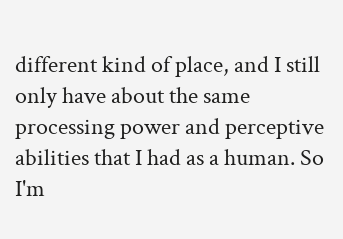different kind of place, and I still only have about the same processing power and perceptive abilities that I had as a human. So I'm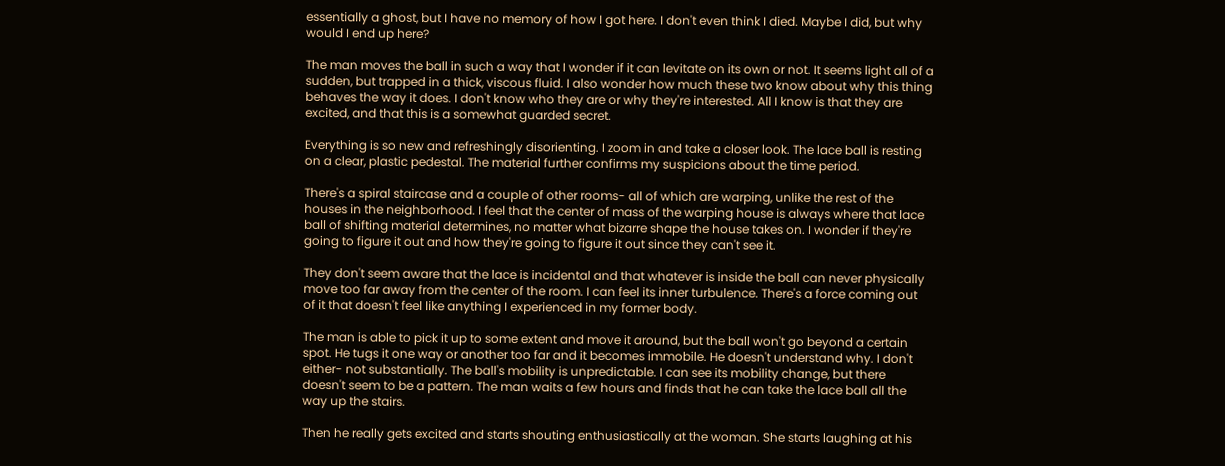essentially a ghost, but I have no memory of how I got here. I don't even think I died. Maybe I did, but why would I end up here?

The man moves the ball in such a way that I wonder if it can levitate on its own or not. It seems light all of a sudden, but trapped in a thick, viscous fluid. I also wonder how much these two know about why this thing behaves the way it does. I don't know who they are or why they're interested. All I know is that they are excited, and that this is a somewhat guarded secret.

Everything is so new and refreshingly disorienting. I zoom in and take a closer look. The lace ball is resting on a clear, plastic pedestal. The material further confirms my suspicions about the time period.

There's a spiral staircase and a couple of other rooms- all of which are warping, unlike the rest of the houses in the neighborhood. I feel that the center of mass of the warping house is always where that lace ball of shifting material determines, no matter what bizarre shape the house takes on. I wonder if they're going to figure it out and how they're going to figure it out since they can't see it.

They don't seem aware that the lace is incidental and that whatever is inside the ball can never physically move too far away from the center of the room. I can feel its inner turbulence. There's a force coming out of it that doesn't feel like anything I experienced in my former body.

The man is able to pick it up to some extent and move it around, but the ball won't go beyond a certain spot. He tugs it one way or another too far and it becomes immobile. He doesn't understand why. I don't either- not substantially. The ball's mobility is unpredictable. I can see its mobility change, but there doesn't seem to be a pattern. The man waits a few hours and finds that he can take the lace ball all the way up the stairs.

Then he really gets excited and starts shouting enthusiastically at the woman. She starts laughing at his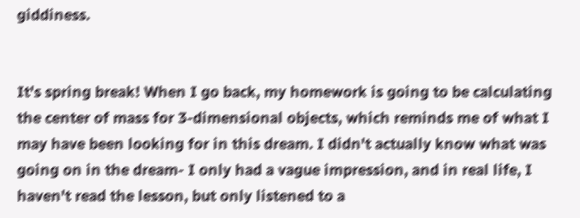giddiness.


It's spring break! When I go back, my homework is going to be calculating the center of mass for 3-dimensional objects, which reminds me of what I may have been looking for in this dream. I didn't actually know what was going on in the dream- I only had a vague impression, and in real life, I haven't read the lesson, but only listened to a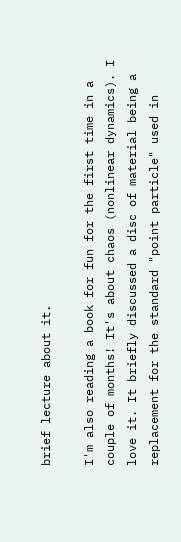brief lecture about it.

I'm also reading a book for fun for the first time in a couple of months! It's about chaos (nonlinear dynamics). I love it. It briefly discussed a disc of material being a replacement for the standard "point particle" used in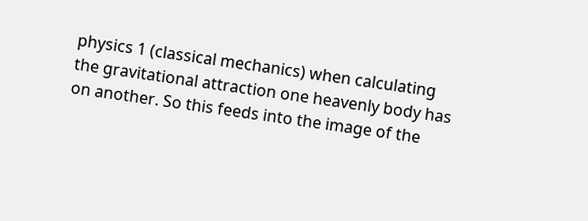physics 1 (classical mechanics) when calculating the gravitational attraction one heavenly body has on another. So this feeds into the image of the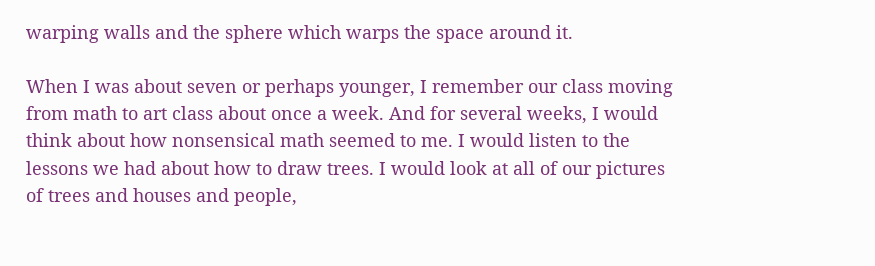warping walls and the sphere which warps the space around it.

When I was about seven or perhaps younger, I remember our class moving from math to art class about once a week. And for several weeks, I would think about how nonsensical math seemed to me. I would listen to the lessons we had about how to draw trees. I would look at all of our pictures of trees and houses and people,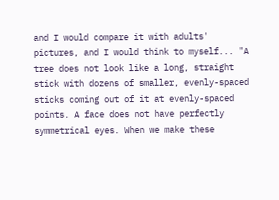and I would compare it with adults' pictures, and I would think to myself... "A tree does not look like a long, straight stick with dozens of smaller, evenly-spaced sticks coming out of it at evenly-spaced points. A face does not have perfectly symmetrical eyes. When we make these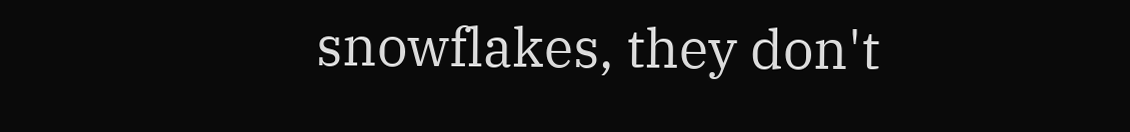snowflakes, they don't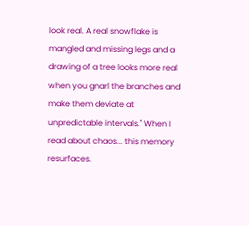look real. A real snowflake is mangled and missing legs and a drawing of a tree looks more real when you gnarl the branches and make them deviate at unpredictable intervals." When I read about chaos... this memory resurfaces.